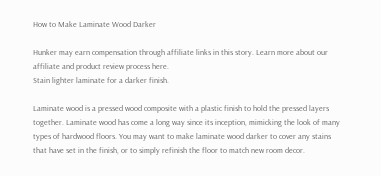How to Make Laminate Wood Darker

Hunker may earn compensation through affiliate links in this story. Learn more about our affiliate and product review process here.
Stain lighter laminate for a darker finish.

Laminate wood is a pressed wood composite with a plastic finish to hold the pressed layers together. Laminate wood has come a long way since its inception, mimicking the look of many types of hardwood floors. You may want to make laminate wood darker to cover any stains that have set in the finish, or to simply refinish the floor to match new room decor.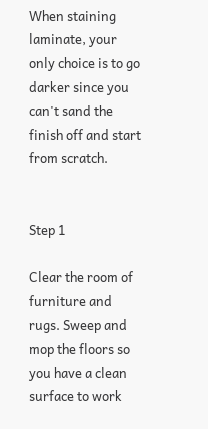When staining laminate, your only choice is to go darker since you can't sand the finish off and start from scratch.


Step 1

Clear the room of furniture and rugs. Sweep and mop the floors so you have a clean surface to work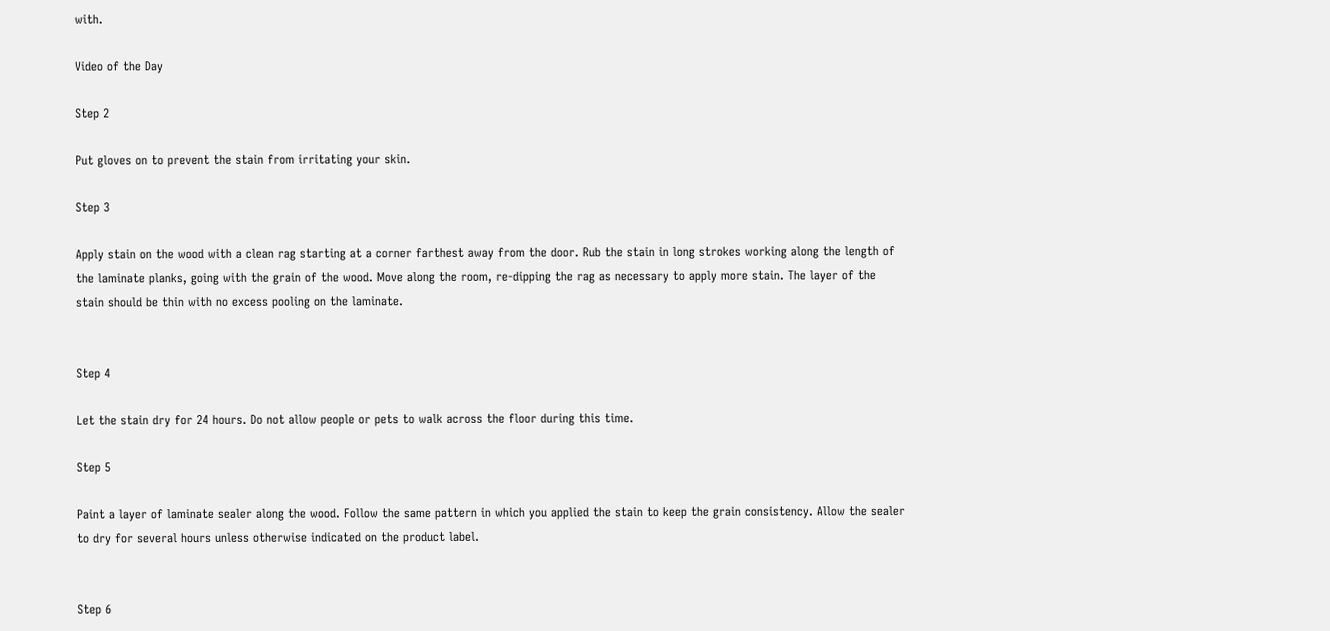with.

Video of the Day

Step 2

Put gloves on to prevent the stain from irritating your skin.

Step 3

Apply stain on the wood with a clean rag starting at a corner farthest away from the door. Rub the stain in long strokes working along the length of the laminate planks, going with the grain of the wood. Move along the room, re-dipping the rag as necessary to apply more stain. The layer of the stain should be thin with no excess pooling on the laminate.


Step 4

Let the stain dry for 24 hours. Do not allow people or pets to walk across the floor during this time.

Step 5

Paint a layer of laminate sealer along the wood. Follow the same pattern in which you applied the stain to keep the grain consistency. Allow the sealer to dry for several hours unless otherwise indicated on the product label.


Step 6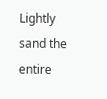Lightly sand the entire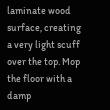laminate wood surface, creating a very light scuff over the top. Mop the floor with a damp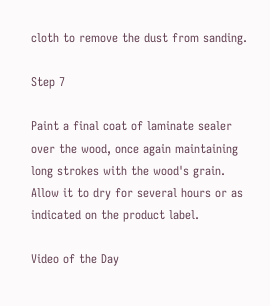cloth to remove the dust from sanding.

Step 7

Paint a final coat of laminate sealer over the wood, once again maintaining long strokes with the wood's grain. Allow it to dry for several hours or as indicated on the product label.

Video of the Day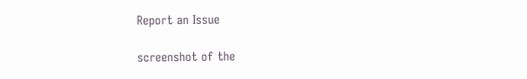Report an Issue

screenshot of the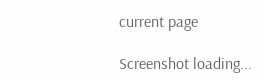current page

Screenshot loading...